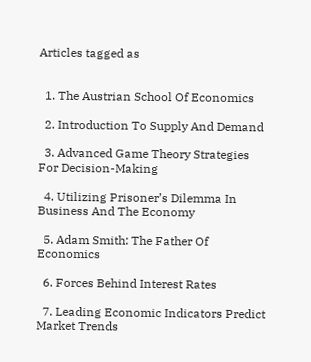Articles tagged as


  1. The Austrian School Of Economics

  2. Introduction To Supply And Demand

  3. Advanced Game Theory Strategies For Decision-Making

  4. Utilizing Prisoner’s Dilemma In Business And The Economy

  5. Adam Smith: The Father Of Economics

  6. Forces Behind Interest Rates

  7. Leading Economic Indicators Predict Market Trends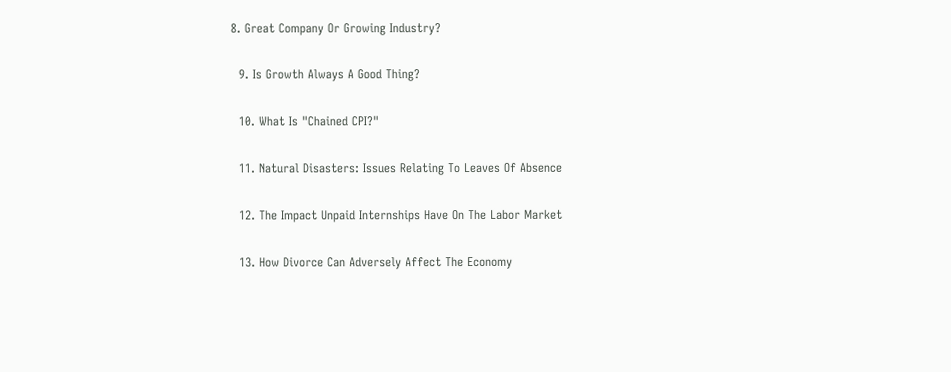8. Great Company Or Growing Industry?

  9. Is Growth Always A Good Thing?

  10. What Is "Chained CPI?"

  11. Natural Disasters: Issues Relating To Leaves Of Absence

  12. The Impact Unpaid Internships Have On The Labor Market

  13. How Divorce Can Adversely Affect The Economy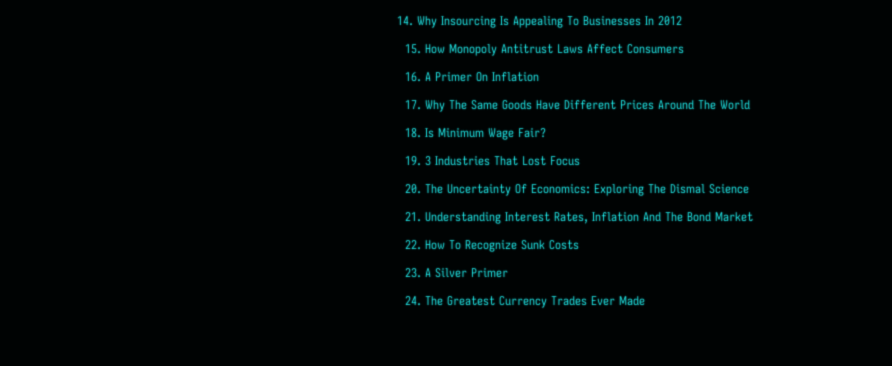14. Why Insourcing Is Appealing To Businesses In 2012

  15. How Monopoly Antitrust Laws Affect Consumers

  16. A Primer On Inflation

  17. Why The Same Goods Have Different Prices Around The World

  18. Is Minimum Wage Fair?

  19. 3 Industries That Lost Focus

  20. The Uncertainty Of Economics: Exploring The Dismal Science

  21. Understanding Interest Rates, Inflation And The Bond Market

  22. How To Recognize Sunk Costs

  23. A Silver Primer

  24. The Greatest Currency Trades Ever Made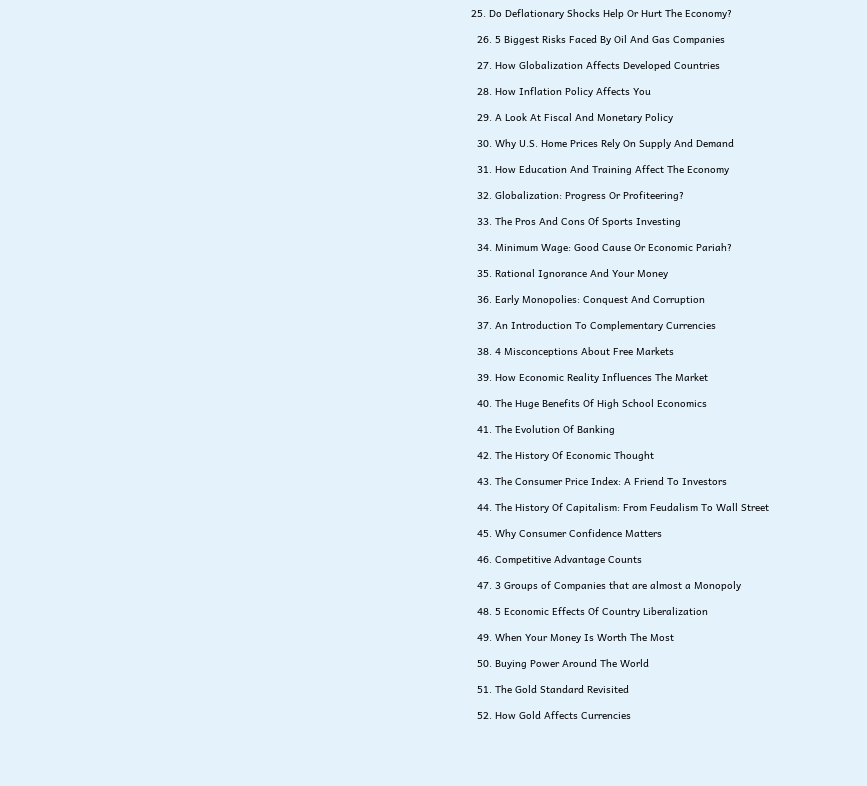25. Do Deflationary Shocks Help Or Hurt The Economy?

  26. 5 Biggest Risks Faced By Oil And Gas Companies

  27. How Globalization Affects Developed Countries

  28. How Inflation Policy Affects You

  29. A Look At Fiscal And Monetary Policy

  30. Why U.S. Home Prices Rely On Supply And Demand

  31. How Education And Training Affect The Economy

  32. Globalization: Progress Or Profiteering?

  33. The Pros And Cons Of Sports Investing

  34. Minimum Wage: Good Cause Or Economic Pariah?

  35. Rational Ignorance And Your Money

  36. Early Monopolies: Conquest And Corruption

  37. An Introduction To Complementary Currencies

  38. 4 Misconceptions About Free Markets

  39. How Economic Reality Influences The Market

  40. The Huge Benefits Of High School Economics

  41. The Evolution Of Banking

  42. The History Of Economic Thought

  43. The Consumer Price Index: A Friend To Investors

  44. The History Of Capitalism: From Feudalism To Wall Street

  45. Why Consumer Confidence Matters

  46. Competitive Advantage Counts

  47. 3 Groups of Companies that are almost a Monopoly

  48. 5 Economic Effects Of Country Liberalization

  49. When Your Money Is Worth The Most

  50. Buying Power Around The World

  51. The Gold Standard Revisited

  52. How Gold Affects Currencies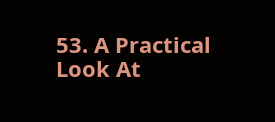53. A Practical Look At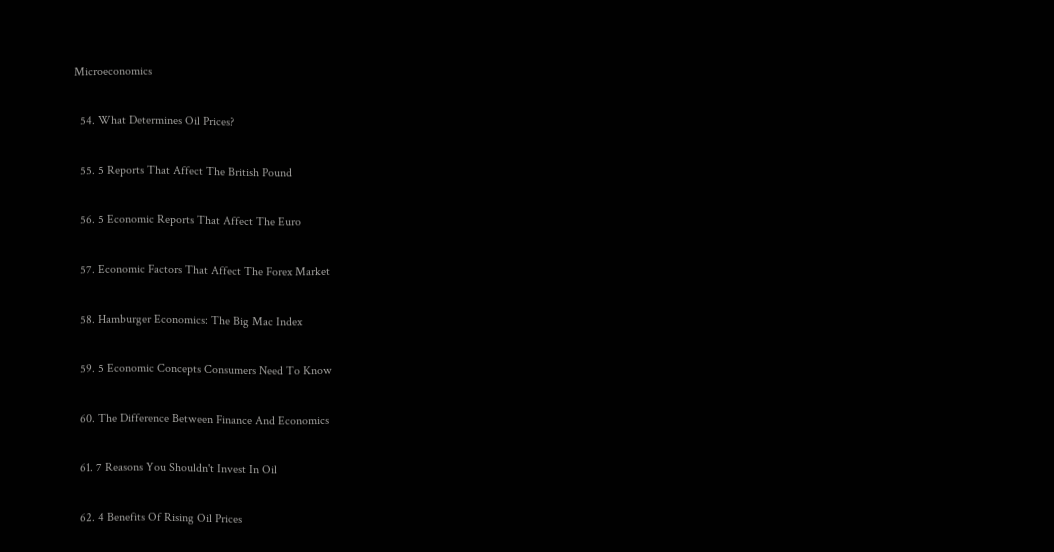Microeconomics

  54. What Determines Oil Prices?

  55. 5 Reports That Affect The British Pound

  56. 5 Economic Reports That Affect The Euro

  57. Economic Factors That Affect The Forex Market

  58. Hamburger Economics: The Big Mac Index

  59. 5 Economic Concepts Consumers Need To Know

  60. The Difference Between Finance And Economics

  61. 7 Reasons You Shouldn't Invest In Oil

  62. 4 Benefits Of Rising Oil Prices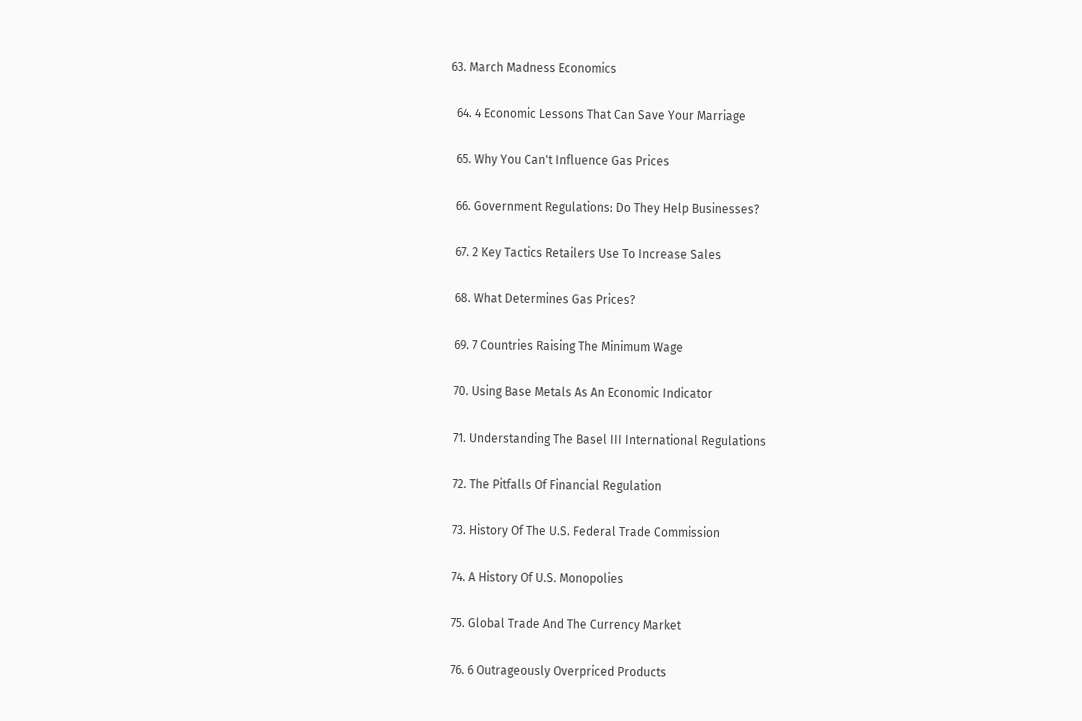63. March Madness Economics

  64. 4 Economic Lessons That Can Save Your Marriage

  65. Why You Can't Influence Gas Prices

  66. Government Regulations: Do They Help Businesses?

  67. 2 Key Tactics Retailers Use To Increase Sales

  68. What Determines Gas Prices?

  69. 7 Countries Raising The Minimum Wage

  70. Using Base Metals As An Economic Indicator

  71. Understanding The Basel III International Regulations

  72. The Pitfalls Of Financial Regulation

  73. History Of The U.S. Federal Trade Commission

  74. A History Of U.S. Monopolies

  75. Global Trade And The Currency Market

  76. 6 Outrageously Overpriced Products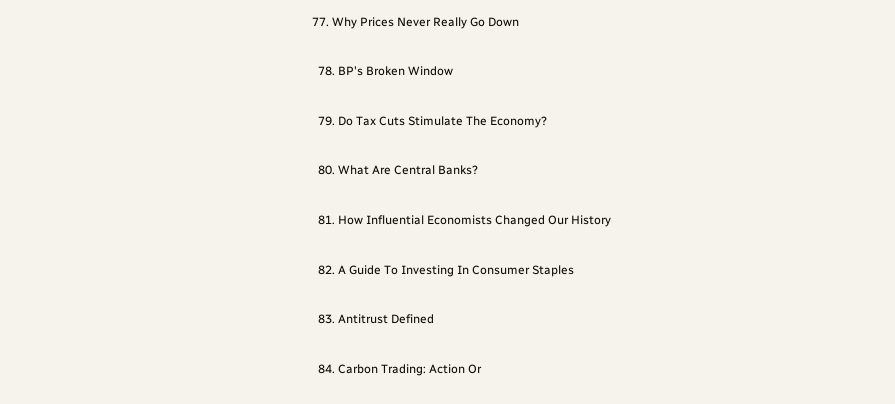77. Why Prices Never Really Go Down

  78. BP's Broken Window

  79. Do Tax Cuts Stimulate The Economy?

  80. What Are Central Banks?

  81. How Influential Economists Changed Our History

  82. A Guide To Investing In Consumer Staples

  83. Antitrust Defined

  84. Carbon Trading: Action Or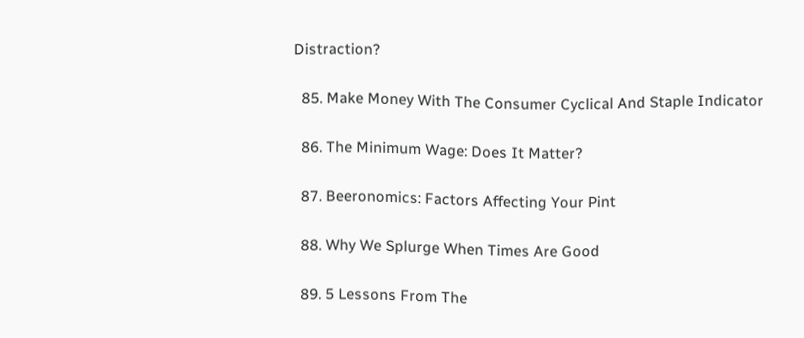Distraction?

  85. Make Money With The Consumer Cyclical And Staple Indicator

  86. The Minimum Wage: Does It Matter?

  87. Beeronomics: Factors Affecting Your Pint

  88. Why We Splurge When Times Are Good

  89. 5 Lessons From The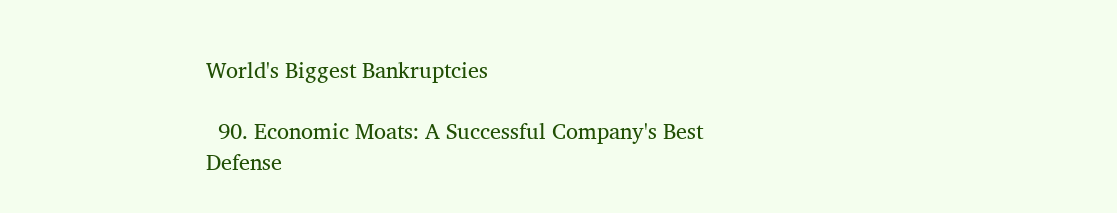World's Biggest Bankruptcies

  90. Economic Moats: A Successful Company's Best Defense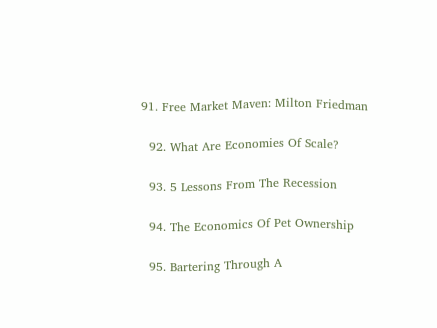91. Free Market Maven: Milton Friedman

  92. What Are Economies Of Scale?

  93. 5 Lessons From The Recession

  94. The Economics Of Pet Ownership

  95. Bartering Through A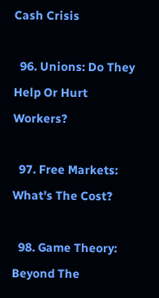Cash Crisis

  96. Unions: Do They Help Or Hurt Workers?

  97. Free Markets: What's The Cost?

  98. Game Theory: Beyond The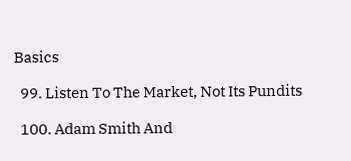Basics

  99. Listen To The Market, Not Its Pundits

  100. Adam Smith And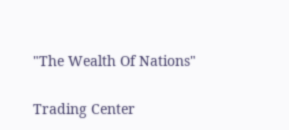"The Wealth Of Nations"

Trading Center